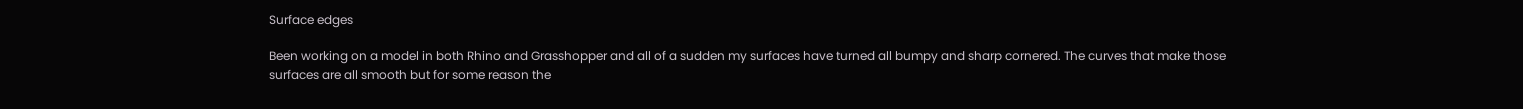Surface edges

Been working on a model in both Rhino and Grasshopper and all of a sudden my surfaces have turned all bumpy and sharp cornered. The curves that make those surfaces are all smooth but for some reason the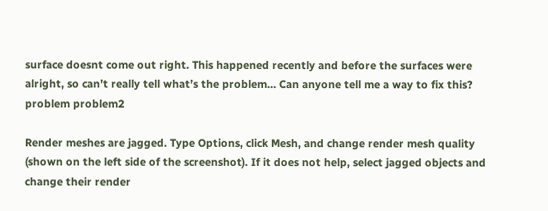surface doesnt come out right. This happened recently and before the surfaces were alright, so can’t really tell what’s the problem… Can anyone tell me a way to fix this?
problem problem2

Render meshes are jagged. Type Options, click Mesh, and change render mesh quality (shown on the left side of the screenshot). If it does not help, select jagged objects and change their render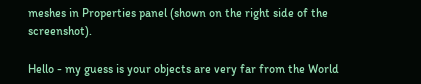meshes in Properties panel (shown on the right side of the screenshot).

Hello - my guess is your objects are very far from the World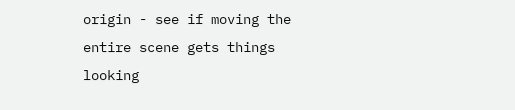origin - see if moving the entire scene gets things looking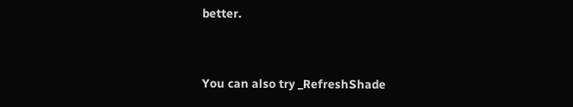better.


You can also try _RefreshShade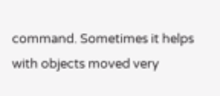command. Sometimes it helps with objects moved very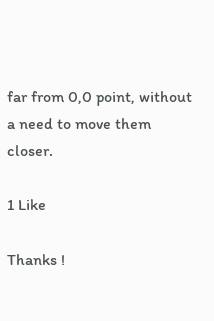far from 0,0 point, without a need to move them closer.

1 Like

Thanks !